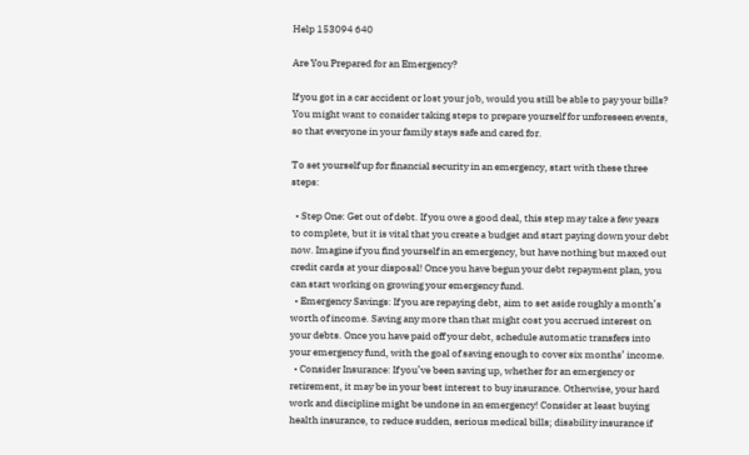Help 153094 640

Are You Prepared for an Emergency?

If you got in a car accident or lost your job, would you still be able to pay your bills? You might want to consider taking steps to prepare yourself for unforeseen events, so that everyone in your family stays safe and cared for.

To set yourself up for financial security in an emergency, start with these three steps:

  • Step One: Get out of debt. If you owe a good deal, this step may take a few years to complete, but it is vital that you create a budget and start paying down your debt now. Imagine if you find yourself in an emergency, but have nothing but maxed out credit cards at your disposal! Once you have begun your debt repayment plan, you can start working on growing your emergency fund.
  • Emergency Savings: If you are repaying debt, aim to set aside roughly a month’s worth of income. Saving any more than that might cost you accrued interest on your debts. Once you have paid off your debt, schedule automatic transfers into your emergency fund, with the goal of saving enough to cover six months’ income.
  • Consider Insurance: If you’ve been saving up, whether for an emergency or retirement, it may be in your best interest to buy insurance. Otherwise, your hard work and discipline might be undone in an emergency! Consider at least buying health insurance, to reduce sudden, serious medical bills; disability insurance if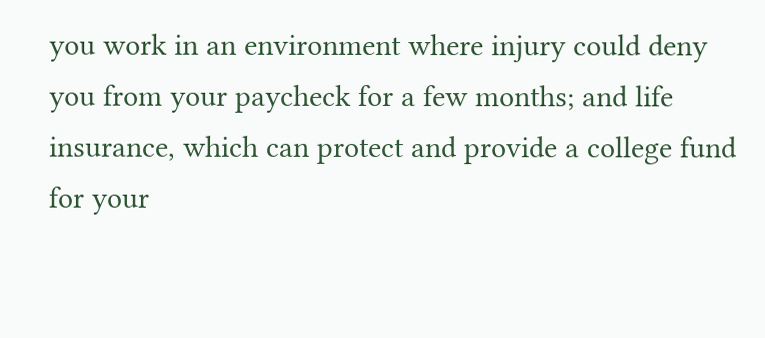you work in an environment where injury could deny you from your paycheck for a few months; and life insurance, which can protect and provide a college fund for your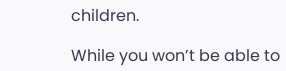children.

While you won’t be able to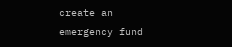create an emergency fund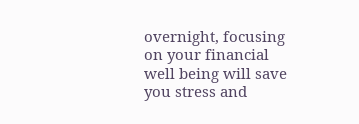overnight, focusing on your financial well being will save you stress and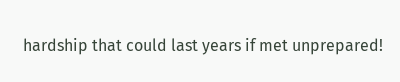hardship that could last years if met unprepared!